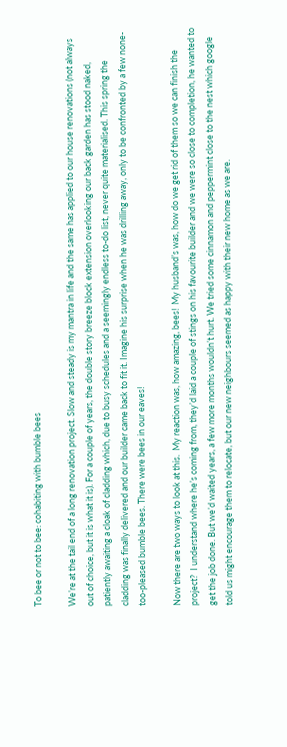To bee or not to bee: cohabiting with bumble bees

We’re at the tail end of a long renovation project. Slow and steady is my mantra in life and the same has applied to our house renovations (not always out of choice, but it is what it is). For a couple of years, the double story breeze block extension overlooking our back garden has stood naked, patiently awaiting a cloak of cladding which, due to busy schedules and a seemingly endless to-do list, never quite materialised. This spring the cladding was finally delivered and our builder came back to fit it. Imagine his surprise when he was drilling away, only to be confronted by a few none-too-pleased bumble bees. There were bees in our eaves!

Now there are two ways to look at this.  My reaction was, how amazing, bees!  My husband’s was, how do we get rid of them so we can finish the project?  I understand where he’s coming from, they’d laid a couple of stings on his favourite builder and we were so close to completion, he wanted to get the job done. But we’d waited years, a few more months wouldn’t hurt. We tried some cinnamon and peppermint close to the nest which google told us might encourage them to relocate, but our new neighbours seemed as happy with their new home as we are.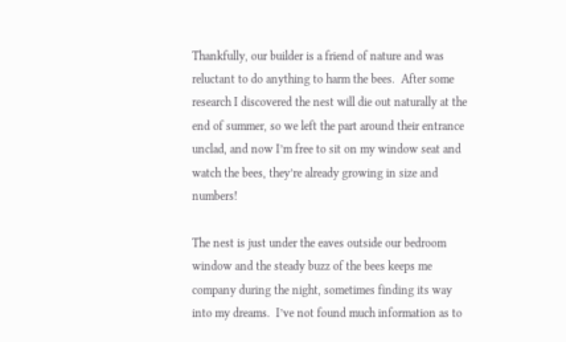Thankfully, our builder is a friend of nature and was reluctant to do anything to harm the bees.  After some research I discovered the nest will die out naturally at the end of summer, so we left the part around their entrance unclad, and now I’m free to sit on my window seat and watch the bees, they’re already growing in size and numbers!

The nest is just under the eaves outside our bedroom window and the steady buzz of the bees keeps me company during the night, sometimes finding its way into my dreams.  I’ve not found much information as to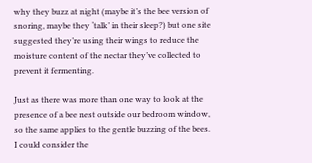why they buzz at night (maybe it’s the bee version of snoring, maybe they ‘talk’ in their sleep?) but one site suggested they’re using their wings to reduce the moisture content of the nectar they’ve collected to prevent it fermenting.

Just as there was more than one way to look at the presence of a bee nest outside our bedroom window, so the same applies to the gentle buzzing of the bees.  I could consider the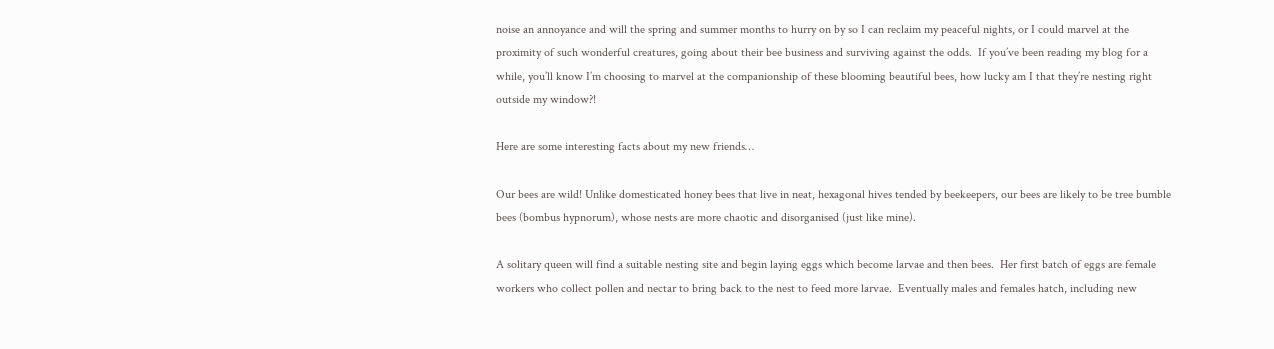noise an annoyance and will the spring and summer months to hurry on by so I can reclaim my peaceful nights, or I could marvel at the proximity of such wonderful creatures, going about their bee business and surviving against the odds.  If you’ve been reading my blog for a while, you’ll know I’m choosing to marvel at the companionship of these blooming beautiful bees, how lucky am I that they’re nesting right outside my window?!

Here are some interesting facts about my new friends…

Our bees are wild! Unlike domesticated honey bees that live in neat, hexagonal hives tended by beekeepers, our bees are likely to be tree bumble bees (bombus hypnorum), whose nests are more chaotic and disorganised (just like mine).

A solitary queen will find a suitable nesting site and begin laying eggs which become larvae and then bees.  Her first batch of eggs are female workers who collect pollen and nectar to bring back to the nest to feed more larvae.  Eventually males and females hatch, including new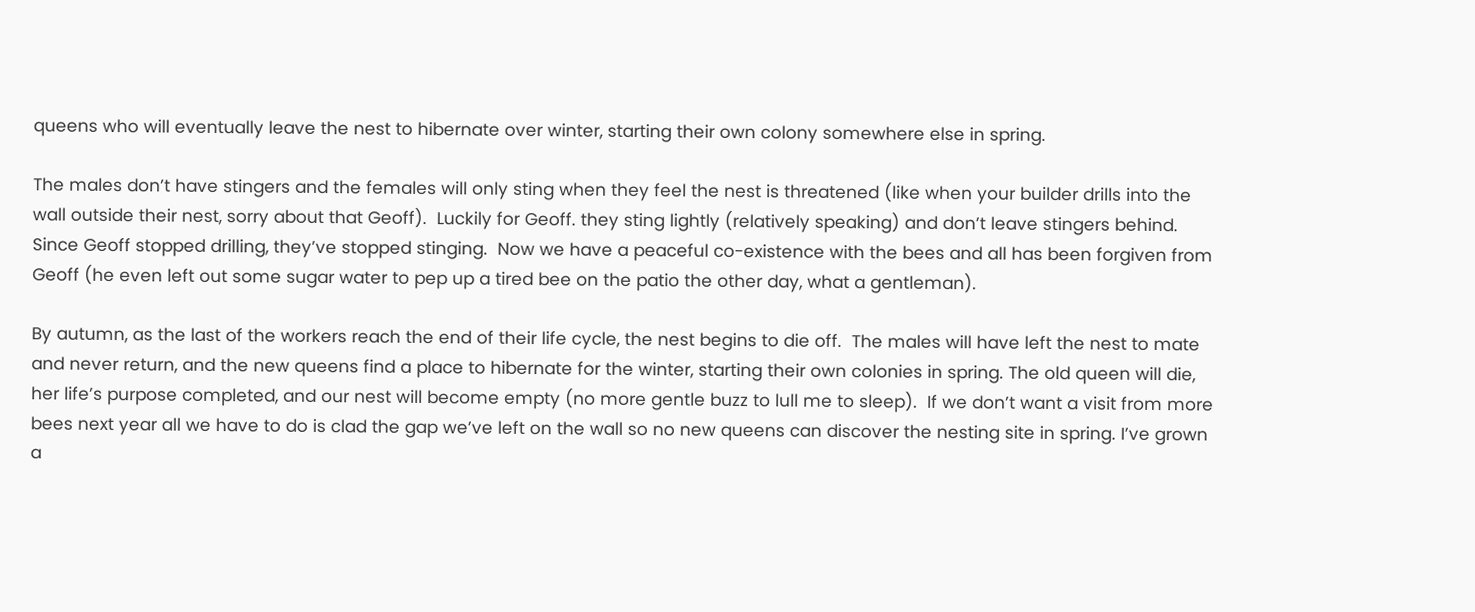queens who will eventually leave the nest to hibernate over winter, starting their own colony somewhere else in spring.

The males don’t have stingers and the females will only sting when they feel the nest is threatened (like when your builder drills into the wall outside their nest, sorry about that Geoff).  Luckily for Geoff. they sting lightly (relatively speaking) and don’t leave stingers behind.  Since Geoff stopped drilling, they’ve stopped stinging.  Now we have a peaceful co-existence with the bees and all has been forgiven from Geoff (he even left out some sugar water to pep up a tired bee on the patio the other day, what a gentleman).

By autumn, as the last of the workers reach the end of their life cycle, the nest begins to die off.  The males will have left the nest to mate and never return, and the new queens find a place to hibernate for the winter, starting their own colonies in spring. The old queen will die, her life’s purpose completed, and our nest will become empty (no more gentle buzz to lull me to sleep).  If we don’t want a visit from more bees next year all we have to do is clad the gap we’ve left on the wall so no new queens can discover the nesting site in spring. I’ve grown a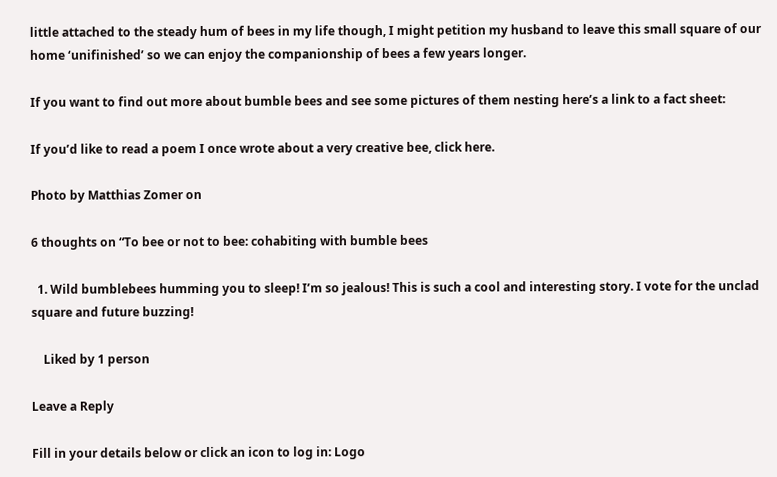little attached to the steady hum of bees in my life though, I might petition my husband to leave this small square of our home ‘unifinished’ so we can enjoy the companionship of bees a few years longer.

If you want to find out more about bumble bees and see some pictures of them nesting here’s a link to a fact sheet:

If you’d like to read a poem I once wrote about a very creative bee, click here.

Photo by Matthias Zomer on

6 thoughts on “To bee or not to bee: cohabiting with bumble bees

  1. Wild bumblebees humming you to sleep! I’m so jealous! This is such a cool and interesting story. I vote for the unclad square and future buzzing!

    Liked by 1 person

Leave a Reply

Fill in your details below or click an icon to log in: Logo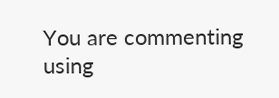You are commenting using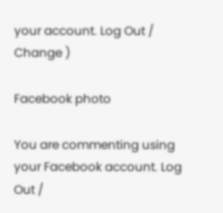your account. Log Out /  Change )

Facebook photo

You are commenting using your Facebook account. Log Out /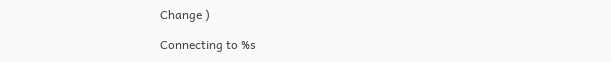Change )

Connecting to %s